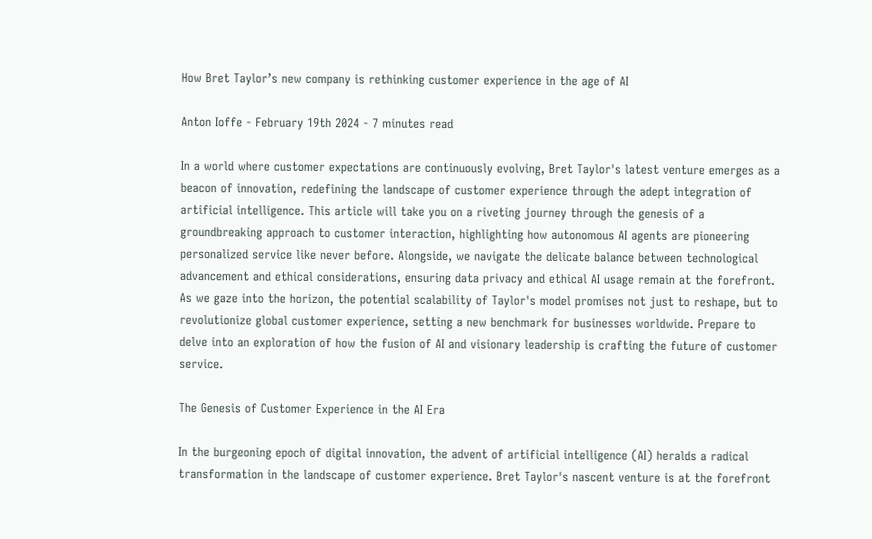How Bret Taylor’s new company is rethinking customer experience in the age of AI

Anton Ioffe - February 19th 2024 - 7 minutes read

In a world where customer expectations are continuously evolving, Bret Taylor's latest venture emerges as a beacon of innovation, redefining the landscape of customer experience through the adept integration of artificial intelligence. This article will take you on a riveting journey through the genesis of a groundbreaking approach to customer interaction, highlighting how autonomous AI agents are pioneering personalized service like never before. Alongside, we navigate the delicate balance between technological advancement and ethical considerations, ensuring data privacy and ethical AI usage remain at the forefront. As we gaze into the horizon, the potential scalability of Taylor's model promises not just to reshape, but to revolutionize global customer experience, setting a new benchmark for businesses worldwide. Prepare to delve into an exploration of how the fusion of AI and visionary leadership is crafting the future of customer service.

The Genesis of Customer Experience in the AI Era

In the burgeoning epoch of digital innovation, the advent of artificial intelligence (AI) heralds a radical transformation in the landscape of customer experience. Bret Taylor's nascent venture is at the forefront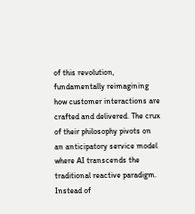of this revolution, fundamentally reimagining how customer interactions are crafted and delivered. The crux of their philosophy pivots on an anticipatory service model where AI transcends the traditional reactive paradigm. Instead of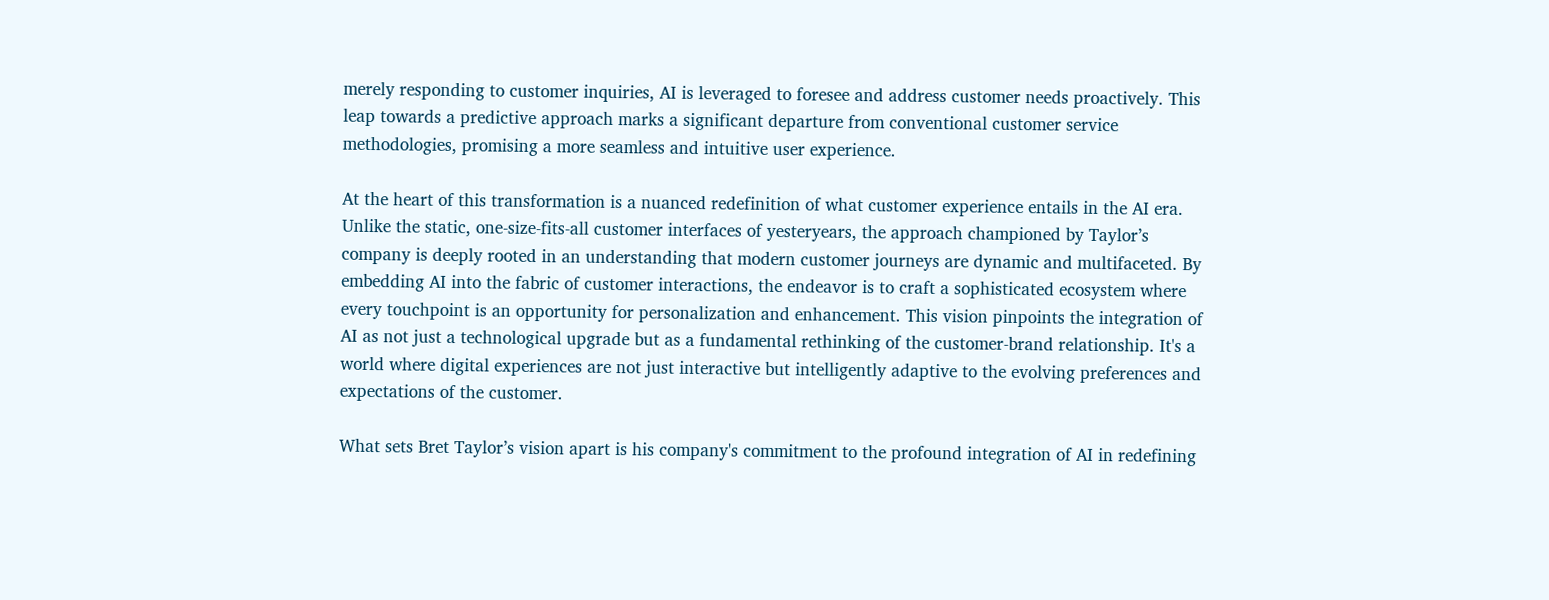merely responding to customer inquiries, AI is leveraged to foresee and address customer needs proactively. This leap towards a predictive approach marks a significant departure from conventional customer service methodologies, promising a more seamless and intuitive user experience.

At the heart of this transformation is a nuanced redefinition of what customer experience entails in the AI era. Unlike the static, one-size-fits-all customer interfaces of yesteryears, the approach championed by Taylor’s company is deeply rooted in an understanding that modern customer journeys are dynamic and multifaceted. By embedding AI into the fabric of customer interactions, the endeavor is to craft a sophisticated ecosystem where every touchpoint is an opportunity for personalization and enhancement. This vision pinpoints the integration of AI as not just a technological upgrade but as a fundamental rethinking of the customer-brand relationship. It's a world where digital experiences are not just interactive but intelligently adaptive to the evolving preferences and expectations of the customer.

What sets Bret Taylor’s vision apart is his company's commitment to the profound integration of AI in redefining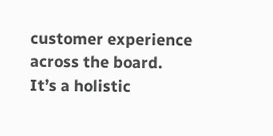customer experience across the board. It’s a holistic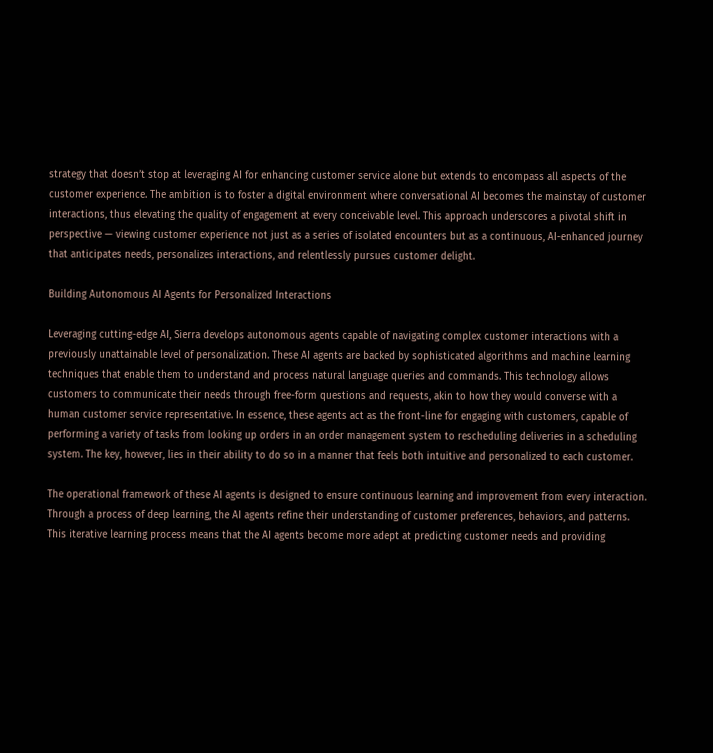strategy that doesn’t stop at leveraging AI for enhancing customer service alone but extends to encompass all aspects of the customer experience. The ambition is to foster a digital environment where conversational AI becomes the mainstay of customer interactions, thus elevating the quality of engagement at every conceivable level. This approach underscores a pivotal shift in perspective — viewing customer experience not just as a series of isolated encounters but as a continuous, AI-enhanced journey that anticipates needs, personalizes interactions, and relentlessly pursues customer delight.

Building Autonomous AI Agents for Personalized Interactions

Leveraging cutting-edge AI, Sierra develops autonomous agents capable of navigating complex customer interactions with a previously unattainable level of personalization. These AI agents are backed by sophisticated algorithms and machine learning techniques that enable them to understand and process natural language queries and commands. This technology allows customers to communicate their needs through free-form questions and requests, akin to how they would converse with a human customer service representative. In essence, these agents act as the front-line for engaging with customers, capable of performing a variety of tasks from looking up orders in an order management system to rescheduling deliveries in a scheduling system. The key, however, lies in their ability to do so in a manner that feels both intuitive and personalized to each customer.

The operational framework of these AI agents is designed to ensure continuous learning and improvement from every interaction. Through a process of deep learning, the AI agents refine their understanding of customer preferences, behaviors, and patterns. This iterative learning process means that the AI agents become more adept at predicting customer needs and providing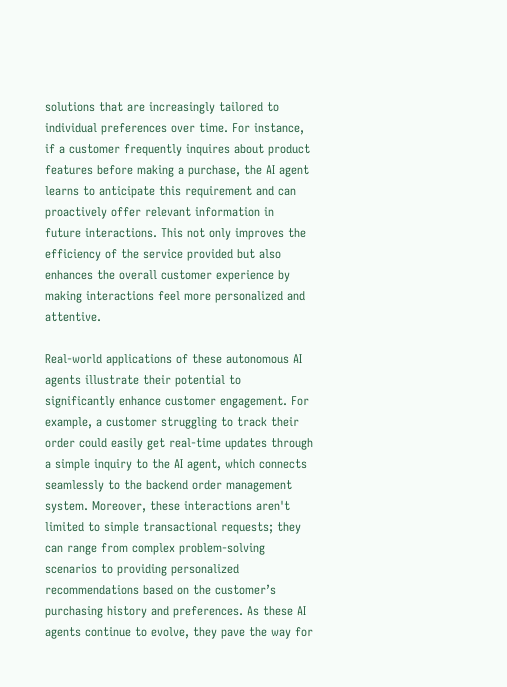solutions that are increasingly tailored to individual preferences over time. For instance, if a customer frequently inquires about product features before making a purchase, the AI agent learns to anticipate this requirement and can proactively offer relevant information in future interactions. This not only improves the efficiency of the service provided but also enhances the overall customer experience by making interactions feel more personalized and attentive.

Real-world applications of these autonomous AI agents illustrate their potential to significantly enhance customer engagement. For example, a customer struggling to track their order could easily get real-time updates through a simple inquiry to the AI agent, which connects seamlessly to the backend order management system. Moreover, these interactions aren't limited to simple transactional requests; they can range from complex problem-solving scenarios to providing personalized recommendations based on the customer’s purchasing history and preferences. As these AI agents continue to evolve, they pave the way for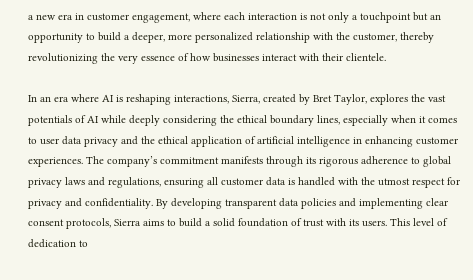a new era in customer engagement, where each interaction is not only a touchpoint but an opportunity to build a deeper, more personalized relationship with the customer, thereby revolutionizing the very essence of how businesses interact with their clientele.

In an era where AI is reshaping interactions, Sierra, created by Bret Taylor, explores the vast potentials of AI while deeply considering the ethical boundary lines, especially when it comes to user data privacy and the ethical application of artificial intelligence in enhancing customer experiences. The company’s commitment manifests through its rigorous adherence to global privacy laws and regulations, ensuring all customer data is handled with the utmost respect for privacy and confidentiality. By developing transparent data policies and implementing clear consent protocols, Sierra aims to build a solid foundation of trust with its users. This level of dedication to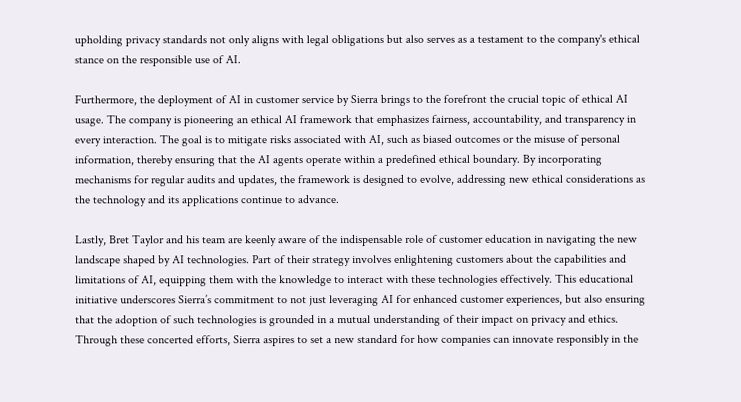upholding privacy standards not only aligns with legal obligations but also serves as a testament to the company's ethical stance on the responsible use of AI.

Furthermore, the deployment of AI in customer service by Sierra brings to the forefront the crucial topic of ethical AI usage. The company is pioneering an ethical AI framework that emphasizes fairness, accountability, and transparency in every interaction. The goal is to mitigate risks associated with AI, such as biased outcomes or the misuse of personal information, thereby ensuring that the AI agents operate within a predefined ethical boundary. By incorporating mechanisms for regular audits and updates, the framework is designed to evolve, addressing new ethical considerations as the technology and its applications continue to advance.

Lastly, Bret Taylor and his team are keenly aware of the indispensable role of customer education in navigating the new landscape shaped by AI technologies. Part of their strategy involves enlightening customers about the capabilities and limitations of AI, equipping them with the knowledge to interact with these technologies effectively. This educational initiative underscores Sierra’s commitment to not just leveraging AI for enhanced customer experiences, but also ensuring that the adoption of such technologies is grounded in a mutual understanding of their impact on privacy and ethics. Through these concerted efforts, Sierra aspires to set a new standard for how companies can innovate responsibly in the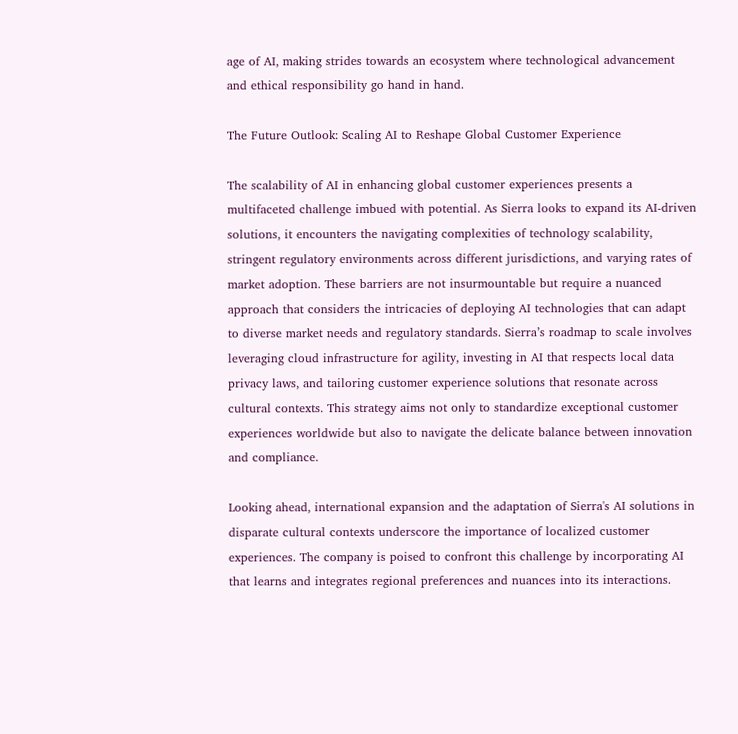age of AI, making strides towards an ecosystem where technological advancement and ethical responsibility go hand in hand.

The Future Outlook: Scaling AI to Reshape Global Customer Experience

The scalability of AI in enhancing global customer experiences presents a multifaceted challenge imbued with potential. As Sierra looks to expand its AI-driven solutions, it encounters the navigating complexities of technology scalability, stringent regulatory environments across different jurisdictions, and varying rates of market adoption. These barriers are not insurmountable but require a nuanced approach that considers the intricacies of deploying AI technologies that can adapt to diverse market needs and regulatory standards. Sierra’s roadmap to scale involves leveraging cloud infrastructure for agility, investing in AI that respects local data privacy laws, and tailoring customer experience solutions that resonate across cultural contexts. This strategy aims not only to standardize exceptional customer experiences worldwide but also to navigate the delicate balance between innovation and compliance.

Looking ahead, international expansion and the adaptation of Sierra's AI solutions in disparate cultural contexts underscore the importance of localized customer experiences. The company is poised to confront this challenge by incorporating AI that learns and integrates regional preferences and nuances into its interactions.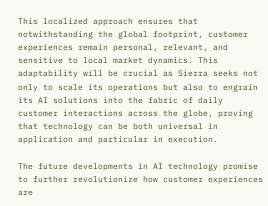This localized approach ensures that notwithstanding the global footprint, customer experiences remain personal, relevant, and sensitive to local market dynamics. This adaptability will be crucial as Sierra seeks not only to scale its operations but also to engrain its AI solutions into the fabric of daily customer interactions across the globe, proving that technology can be both universal in application and particular in execution.

The future developments in AI technology promise to further revolutionize how customer experiences are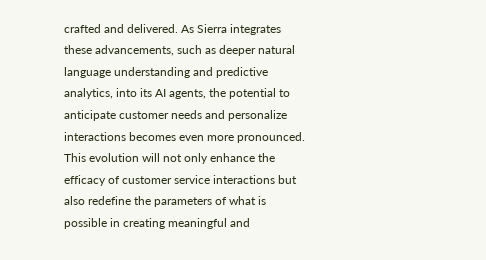crafted and delivered. As Sierra integrates these advancements, such as deeper natural language understanding and predictive analytics, into its AI agents, the potential to anticipate customer needs and personalize interactions becomes even more pronounced. This evolution will not only enhance the efficacy of customer service interactions but also redefine the parameters of what is possible in creating meaningful and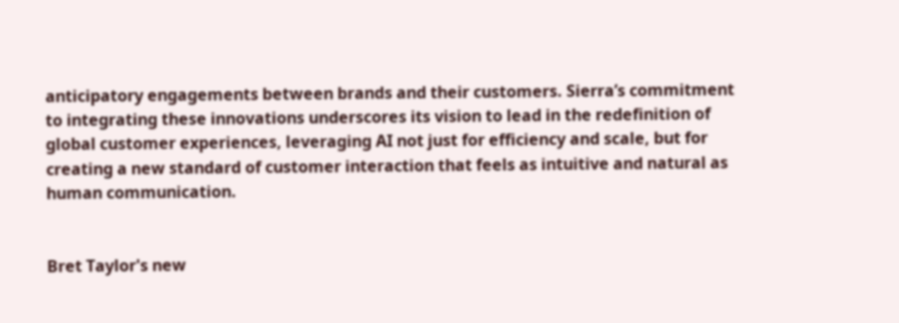anticipatory engagements between brands and their customers. Sierra’s commitment to integrating these innovations underscores its vision to lead in the redefinition of global customer experiences, leveraging AI not just for efficiency and scale, but for creating a new standard of customer interaction that feels as intuitive and natural as human communication.


Bret Taylor's new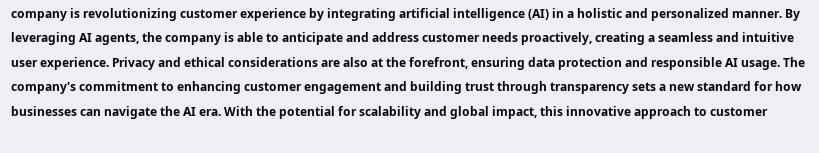company is revolutionizing customer experience by integrating artificial intelligence (AI) in a holistic and personalized manner. By leveraging AI agents, the company is able to anticipate and address customer needs proactively, creating a seamless and intuitive user experience. Privacy and ethical considerations are also at the forefront, ensuring data protection and responsible AI usage. The company's commitment to enhancing customer engagement and building trust through transparency sets a new standard for how businesses can navigate the AI era. With the potential for scalability and global impact, this innovative approach to customer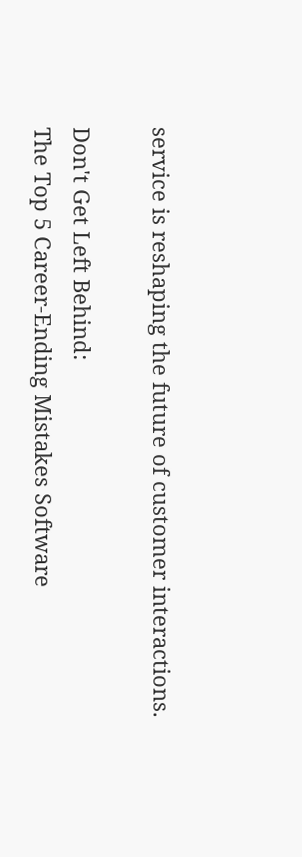service is reshaping the future of customer interactions.

Don't Get Left Behind:
The Top 5 Career-Ending Mistakes Software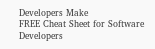Developers Make
FREE Cheat Sheet for Software Developers